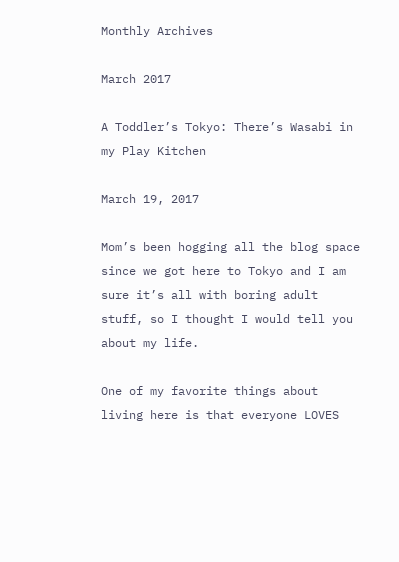Monthly Archives

March 2017

A Toddler’s Tokyo: There’s Wasabi in my Play Kitchen

March 19, 2017

Mom’s been hogging all the blog space since we got here to Tokyo and I am sure it’s all with boring adult stuff, so I thought I would tell you about my life.

One of my favorite things about living here is that everyone LOVES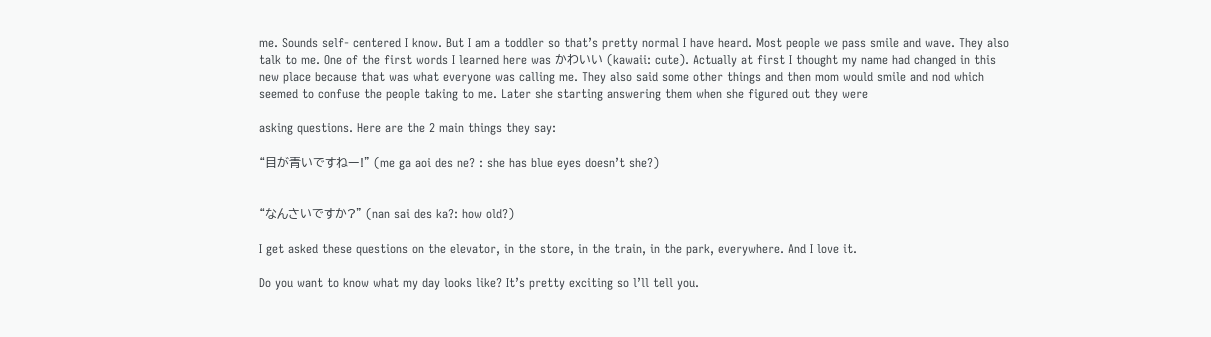me. Sounds self- centered I know. But I am a toddler so that’s pretty normal I have heard. Most people we pass smile and wave. They also talk to me. One of the first words I learned here was かわいい (kawaii: cute). Actually at first I thought my name had changed in this new place because that was what everyone was calling me. They also said some other things and then mom would smile and nod which seemed to confuse the people taking to me. Later she starting answering them when she figured out they were

asking questions. Here are the 2 main things they say:

“目が青いですねー!” (me ga aoi des ne? : she has blue eyes doesn’t she?)


“なんさいですか?” (nan sai des ka?: how old?)

I get asked these questions on the elevator, in the store, in the train, in the park, everywhere. And I love it.

Do you want to know what my day looks like? It’s pretty exciting so l’ll tell you.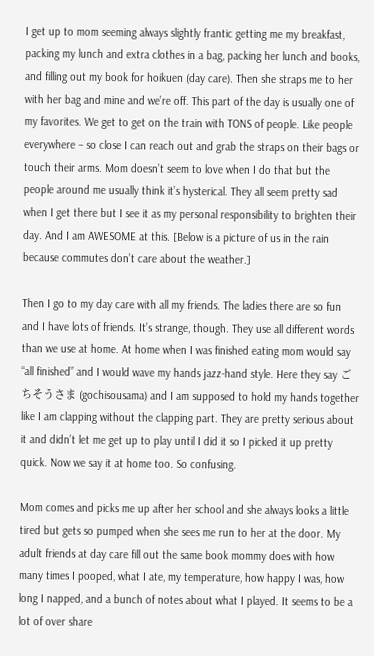I get up to mom seeming always slightly frantic getting me my breakfast, packing my lunch and extra clothes in a bag, packing her lunch and books, and filling out my book for hoikuen (day care). Then she straps me to her with her bag and mine and we’re off. This part of the day is usually one of my favorites. We get to get on the train with TONS of people. Like people everywhere – so close I can reach out and grab the straps on their bags or touch their arms. Mom doesn’t seem to love when I do that but the people around me usually think it’s hysterical. They all seem pretty sad when I get there but I see it as my personal responsibility to brighten their day. And I am AWESOME at this. [Below is a picture of us in the rain because commutes don’t care about the weather.]

Then I go to my day care with all my friends. The ladies there are so fun and I have lots of friends. It’s strange, though. They use all different words than we use at home. At home when I was finished eating mom would say “all finished” and I would wave my hands jazz-hand style. Here they say ごちそうさま (gochisousama) and I am supposed to hold my hands together like I am clapping without the clapping part. They are pretty serious about it and didn’t let me get up to play until I did it so I picked it up pretty quick. Now we say it at home too. So confusing.

Mom comes and picks me up after her school and she always looks a little tired but gets so pumped when she sees me run to her at the door. My adult friends at day care fill out the same book mommy does with how many times I pooped, what I ate, my temperature, how happy I was, how long I napped, and a bunch of notes about what I played. It seems to be a lot of over share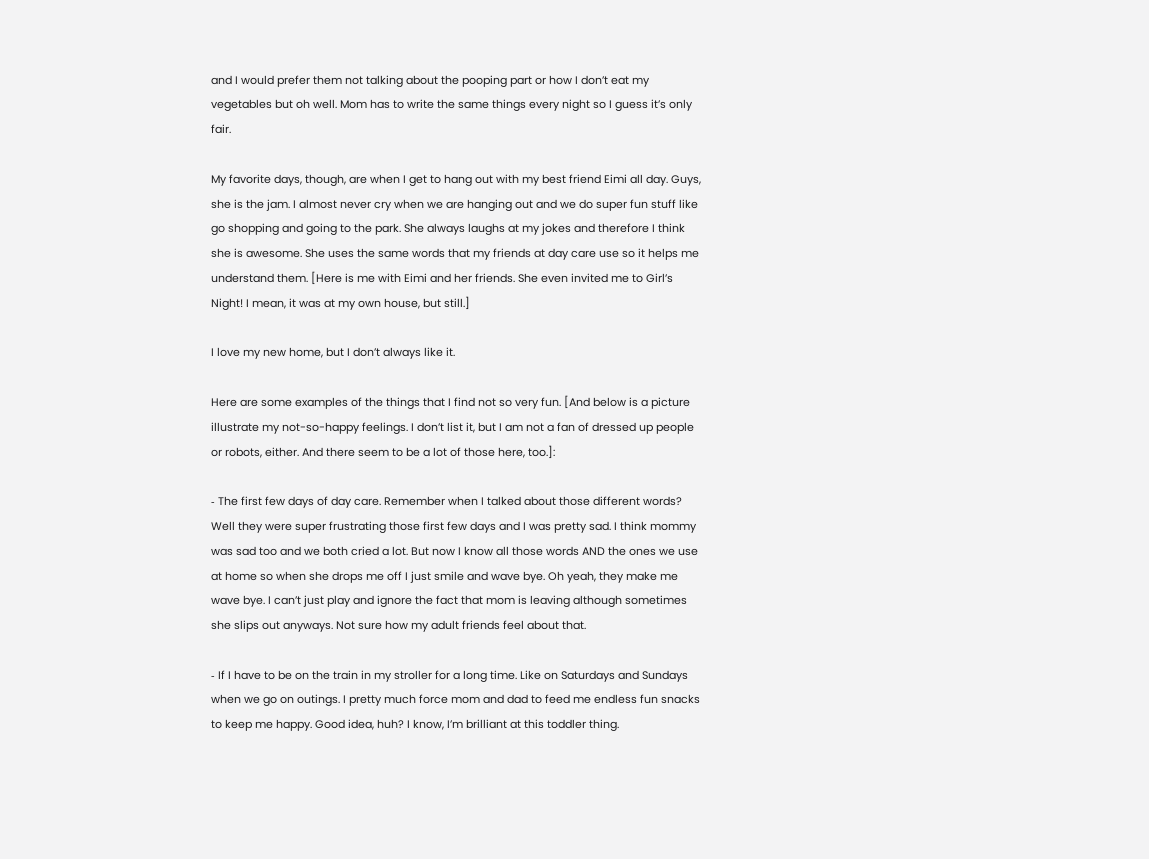and I would prefer them not talking about the pooping part or how I don’t eat my vegetables but oh well. Mom has to write the same things every night so I guess it’s only fair.

My favorite days, though, are when I get to hang out with my best friend Eimi all day. Guys, she is the jam. I almost never cry when we are hanging out and we do super fun stuff like go shopping and going to the park. She always laughs at my jokes and therefore I think she is awesome. She uses the same words that my friends at day care use so it helps me understand them. [Here is me with Eimi and her friends. She even invited me to Girl’s Night! I mean, it was at my own house, but still.]

I love my new home, but I don’t always like it.

Here are some examples of the things that I find not so very fun. [And below is a picture illustrate my not-so-happy feelings. I don’t list it, but I am not a fan of dressed up people or robots, either. And there seem to be a lot of those here, too.]:

⁃ The first few days of day care. Remember when I talked about those different words? Well they were super frustrating those first few days and I was pretty sad. I think mommy was sad too and we both cried a lot. But now I know all those words AND the ones we use at home so when she drops me off I just smile and wave bye. Oh yeah, they make me wave bye. I can’t just play and ignore the fact that mom is leaving although sometimes she slips out anyways. Not sure how my adult friends feel about that.

⁃ If I have to be on the train in my stroller for a long time. Like on Saturdays and Sundays when we go on outings. I pretty much force mom and dad to feed me endless fun snacks to keep me happy. Good idea, huh? I know, I’m brilliant at this toddler thing.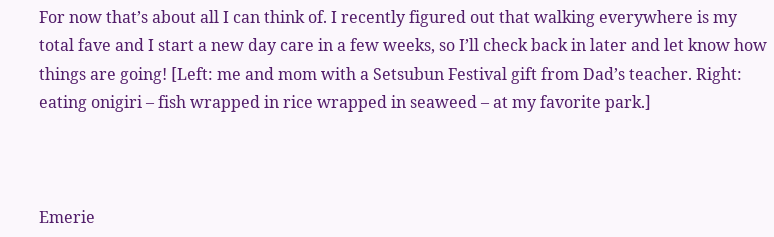For now that’s about all I can think of. I recently figured out that walking everywhere is my total fave and I start a new day care in a few weeks, so I’ll check back in later and let know how things are going! [Left: me and mom with a Setsubun Festival gift from Dad’s teacher. Right: eating onigiri – fish wrapped in rice wrapped in seaweed – at my favorite park.]



Emerie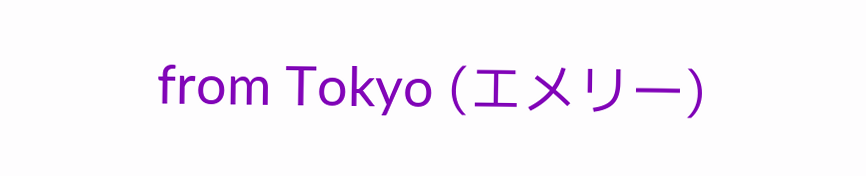from Tokyo (エメリー)